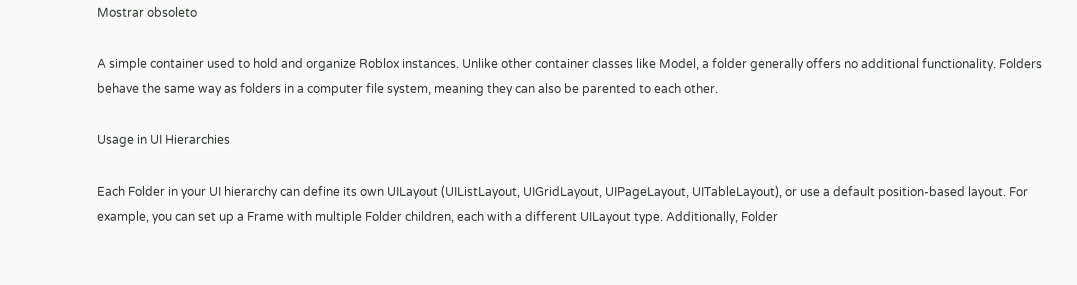Mostrar obsoleto

A simple container used to hold and organize Roblox instances. Unlike other container classes like Model, a folder generally offers no additional functionality. Folders behave the same way as folders in a computer file system, meaning they can also be parented to each other.

Usage in UI Hierarchies

Each Folder in your UI hierarchy can define its own UILayout (UIListLayout, UIGridLayout, UIPageLayout, UITableLayout), or use a default position-based layout. For example, you can set up a Frame with multiple Folder children, each with a different UILayout type. Additionally, Folder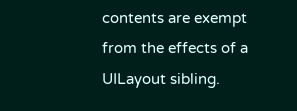contents are exempt from the effects of a UILayout sibling.